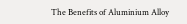The Benefits of Aluminium Alloy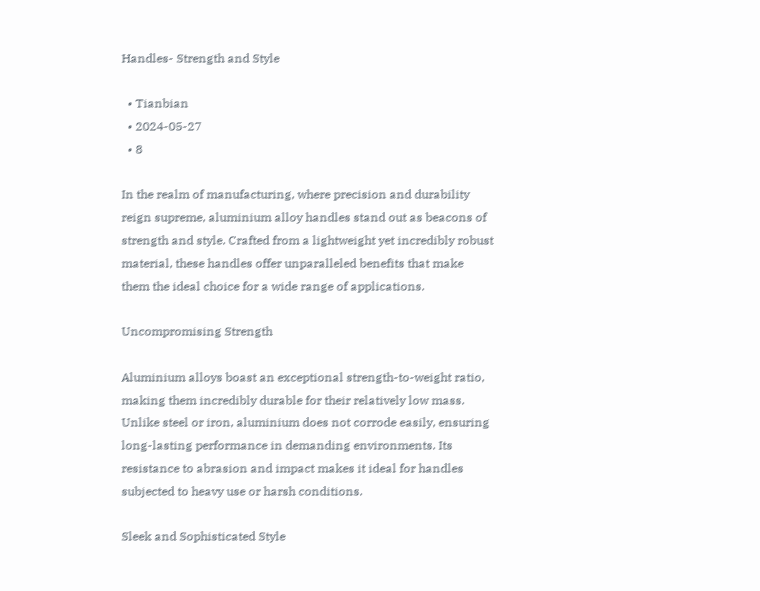Handles- Strength and Style

  • Tianbian
  • 2024-05-27
  • 8

In the realm of manufacturing, where precision and durability reign supreme, aluminium alloy handles stand out as beacons of strength and style. Crafted from a lightweight yet incredibly robust material, these handles offer unparalleled benefits that make them the ideal choice for a wide range of applications.

Uncompromising Strength

Aluminium alloys boast an exceptional strength-to-weight ratio, making them incredibly durable for their relatively low mass. Unlike steel or iron, aluminium does not corrode easily, ensuring long-lasting performance in demanding environments. Its resistance to abrasion and impact makes it ideal for handles subjected to heavy use or harsh conditions.

Sleek and Sophisticated Style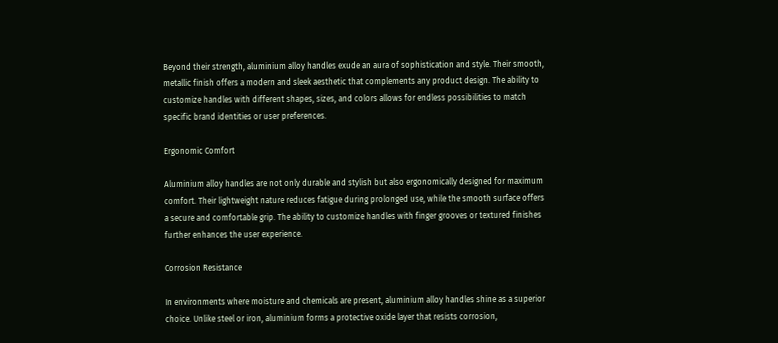Beyond their strength, aluminium alloy handles exude an aura of sophistication and style. Their smooth, metallic finish offers a modern and sleek aesthetic that complements any product design. The ability to customize handles with different shapes, sizes, and colors allows for endless possibilities to match specific brand identities or user preferences.

Ergonomic Comfort

Aluminium alloy handles are not only durable and stylish but also ergonomically designed for maximum comfort. Their lightweight nature reduces fatigue during prolonged use, while the smooth surface offers a secure and comfortable grip. The ability to customize handles with finger grooves or textured finishes further enhances the user experience.

Corrosion Resistance

In environments where moisture and chemicals are present, aluminium alloy handles shine as a superior choice. Unlike steel or iron, aluminium forms a protective oxide layer that resists corrosion,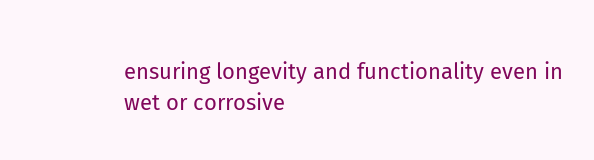ensuring longevity and functionality even in wet or corrosive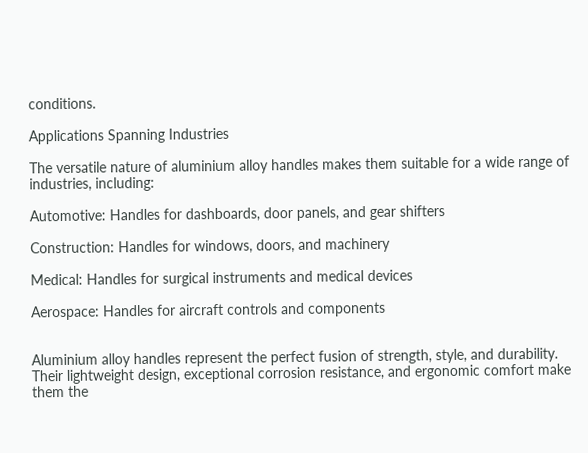conditions.

Applications Spanning Industries

The versatile nature of aluminium alloy handles makes them suitable for a wide range of industries, including:

Automotive: Handles for dashboards, door panels, and gear shifters

Construction: Handles for windows, doors, and machinery

Medical: Handles for surgical instruments and medical devices

Aerospace: Handles for aircraft controls and components


Aluminium alloy handles represent the perfect fusion of strength, style, and durability. Their lightweight design, exceptional corrosion resistance, and ergonomic comfort make them the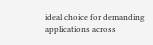ideal choice for demanding applications across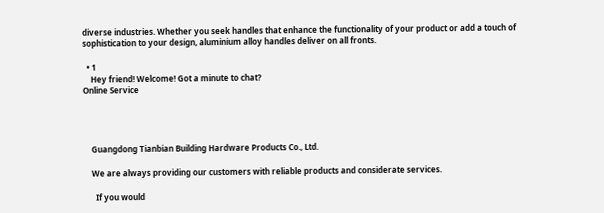diverse industries. Whether you seek handles that enhance the functionality of your product or add a touch of sophistication to your design, aluminium alloy handles deliver on all fronts.

  • 1
    Hey friend! Welcome! Got a minute to chat?
Online Service




    Guangdong Tianbian Building Hardware Products Co., Ltd.

    We are always providing our customers with reliable products and considerate services.

      If you would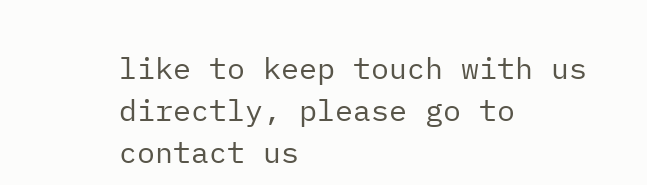like to keep touch with us directly, please go to contact us